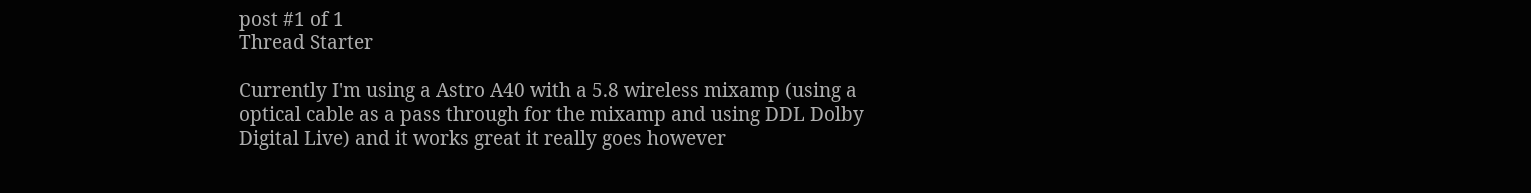post #1 of 1
Thread Starter

Currently I'm using a Astro A40 with a 5.8 wireless mixamp (using a optical cable as a pass through for the mixamp and using DDL Dolby Digital Live) and it works great it really goes however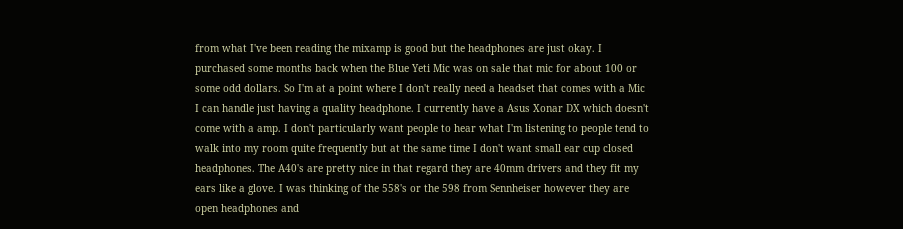from what I've been reading the mixamp is good but the headphones are just okay. I purchased some months back when the Blue Yeti Mic was on sale that mic for about 100 or some odd dollars. So I'm at a point where I don't really need a headset that comes with a Mic I can handle just having a quality headphone. I currently have a Asus Xonar DX which doesn't come with a amp. I don't particularly want people to hear what I'm listening to people tend to walk into my room quite frequently but at the same time I don't want small ear cup closed headphones. The A40's are pretty nice in that regard they are 40mm drivers and they fit my ears like a glove. I was thinking of the 558's or the 598 from Sennheiser however they are open headphones and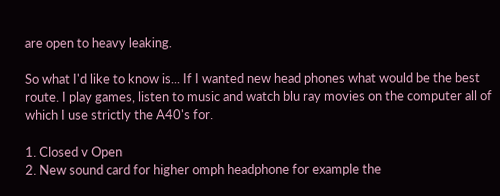are open to heavy leaking.

So what I'd like to know is... If I wanted new head phones what would be the best route. I play games, listen to music and watch blu ray movies on the computer all of which I use strictly the A40's for.

1. Closed v Open
2. New sound card for higher omph headphone for example the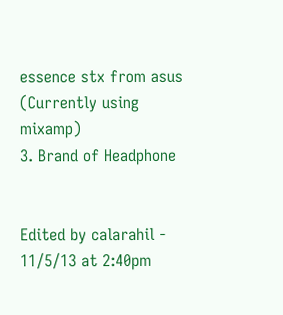essence stx from asus (Currently using mixamp)
3. Brand of Headphone


Edited by calarahil - 11/5/13 at 2:40pm